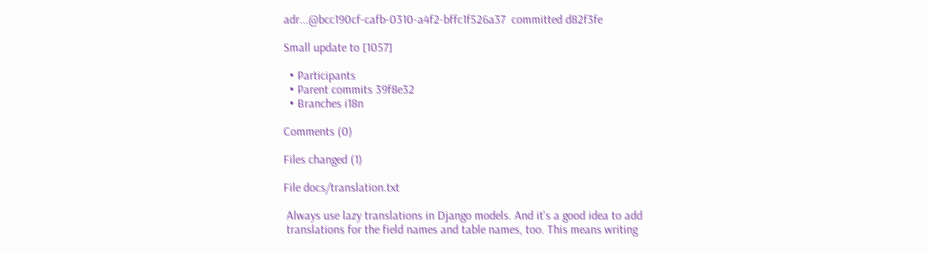adr...@bcc190cf-cafb-0310-a4f2-bffc1f526a37  committed d82f3fe

Small update to [1057]

  • Participants
  • Parent commits 39f8e32
  • Branches i18n

Comments (0)

Files changed (1)

File docs/translation.txt

 Always use lazy translations in Django models. And it's a good idea to add
 translations for the field names and table names, too. This means writing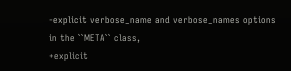-explicit verbose_name and verbose_names options in the ``META`` class,
+explicit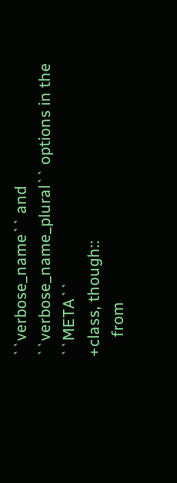``verbose_name`` and ``verbose_name_plural`` options in the ``META``
+class, though::
     from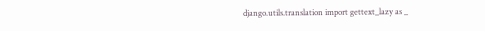django.utils.translation import gettext_lazy as _